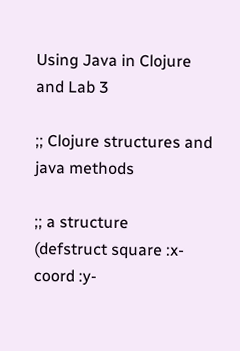Using Java in Clojure and Lab 3

;; Clojure structures and java methods

;; a structure
(defstruct square :x-coord :y-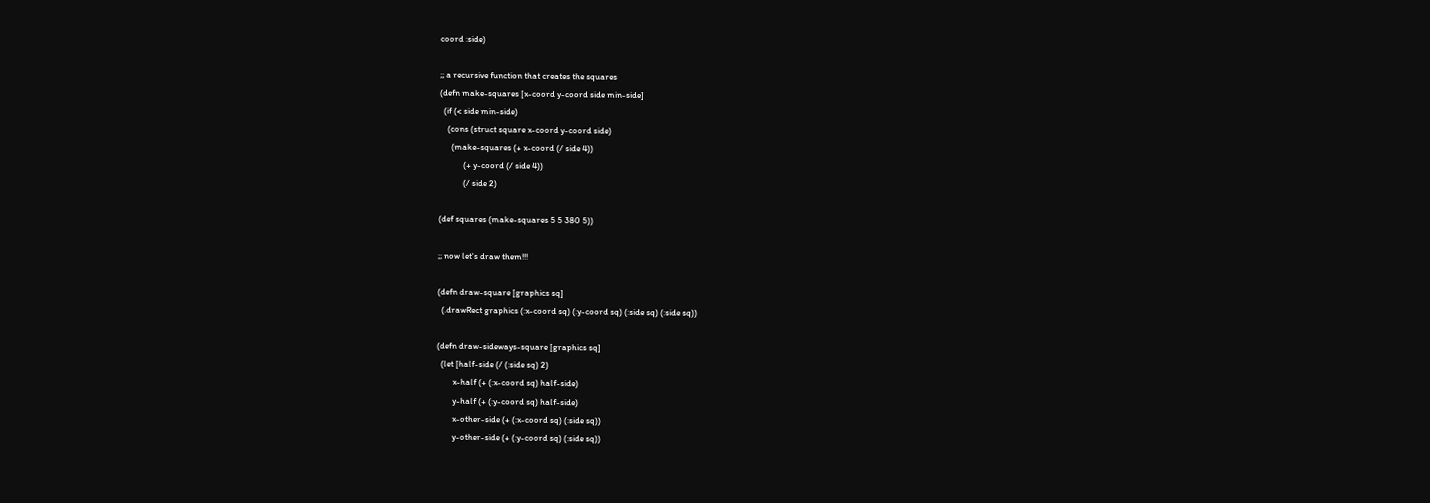coord :side)

;; a recursive function that creates the squares
(defn make-squares [x-coord y-coord side min-side]
  (if (< side min-side)
    (cons (struct square x-coord y-coord side)
      (make-squares (+ x-coord (/ side 4))
            (+ y-coord (/ side 4))
            (/ side 2)

(def squares (make-squares 5 5 380 5))

;; now let's draw them!!!

(defn draw-square [graphics sq]
  (.drawRect graphics (:x-coord sq) (:y-coord sq) (:side sq) (:side sq))

(defn draw-sideways-square [graphics sq]
  (let [half-side (/ (:side sq) 2)
        x-half (+ (:x-coord sq) half-side)
        y-half (+ (:y-coord sq) half-side)
        x-other-side (+ (:x-coord sq) (:side sq))
        y-other-side (+ (:y-coord sq) (:side sq))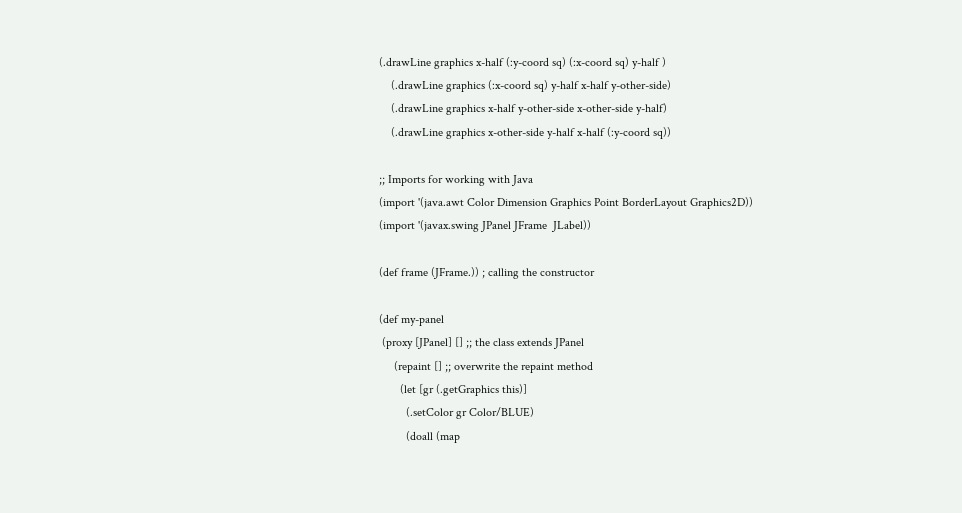(.drawLine graphics x-half (:y-coord sq) (:x-coord sq) y-half )
    (.drawLine graphics (:x-coord sq) y-half x-half y-other-side)
    (.drawLine graphics x-half y-other-side x-other-side y-half)
    (.drawLine graphics x-other-side y-half x-half (:y-coord sq))

;; Imports for working with Java
(import '(java.awt Color Dimension Graphics Point BorderLayout Graphics2D))
(import '(javax.swing JPanel JFrame  JLabel))

(def frame (JFrame.)) ; calling the constructor

(def my-panel
 (proxy [JPanel] [] ;; the class extends JPanel
     (repaint [] ;; overwrite the repaint method
       (let [gr (.getGraphics this)]
         (.setColor gr Color/BLUE)
         (doall (map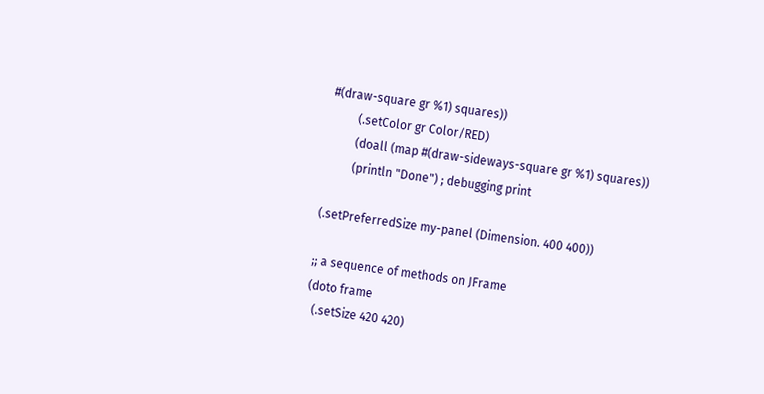#(draw-square gr %1) squares))
         (.setColor gr Color/RED)
         (doall (map #(draw-sideways-square gr %1) squares))
         (println "Done") ; debugging print

(.setPreferredSize my-panel (Dimension. 400 400))

;; a sequence of methods on JFrame
(doto frame
  (.setSize 420 420)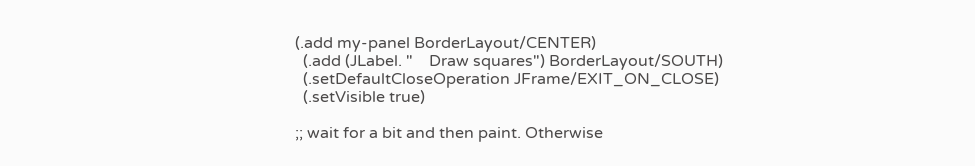(.add my-panel BorderLayout/CENTER)
  (.add (JLabel. "    Draw squares") BorderLayout/SOUTH)
  (.setDefaultCloseOperation JFrame/EXIT_ON_CLOSE)
  (.setVisible true)

;; wait for a bit and then paint. Otherwise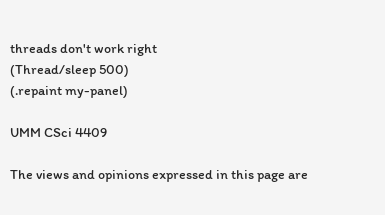threads don't work right
(Thread/sleep 500)
(.repaint my-panel)

UMM CSci 4409

The views and opinions expressed in this page are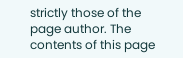strictly those of the page author. The contents of this page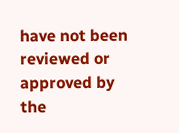have not been reviewed or approved by the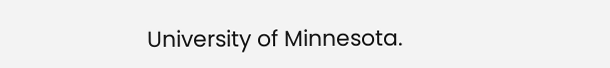University of Minnesota.